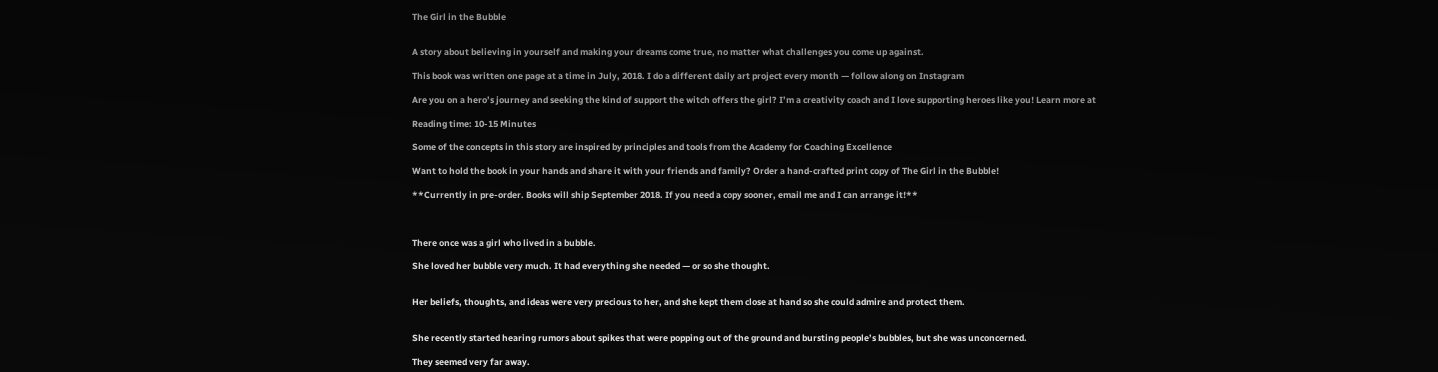The Girl in the Bubble


A story about believing in yourself and making your dreams come true, no matter what challenges you come up against.

This book was written one page at a time in July, 2018. I do a different daily art project every month — follow along on Instagram

Are you on a hero’s journey and seeking the kind of support the witch offers the girl? I’m a creativity coach and I love supporting heroes like you! Learn more at

Reading time: 10-15 Minutes

Some of the concepts in this story are inspired by principles and tools from the Academy for Coaching Excellence

Want to hold the book in your hands and share it with your friends and family? Order a hand-crafted print copy of The Girl in the Bubble!

**Currently in pre-order. Books will ship September 2018. If you need a copy sooner, email me and I can arrange it!**



There once was a girl who lived in a bubble.

She loved her bubble very much. It had everything she needed — or so she thought.


Her beliefs, thoughts, and ideas were very precious to her, and she kept them close at hand so she could admire and protect them.


She recently started hearing rumors about spikes that were popping out of the ground and bursting people’s bubbles, but she was unconcerned.

They seemed very far away.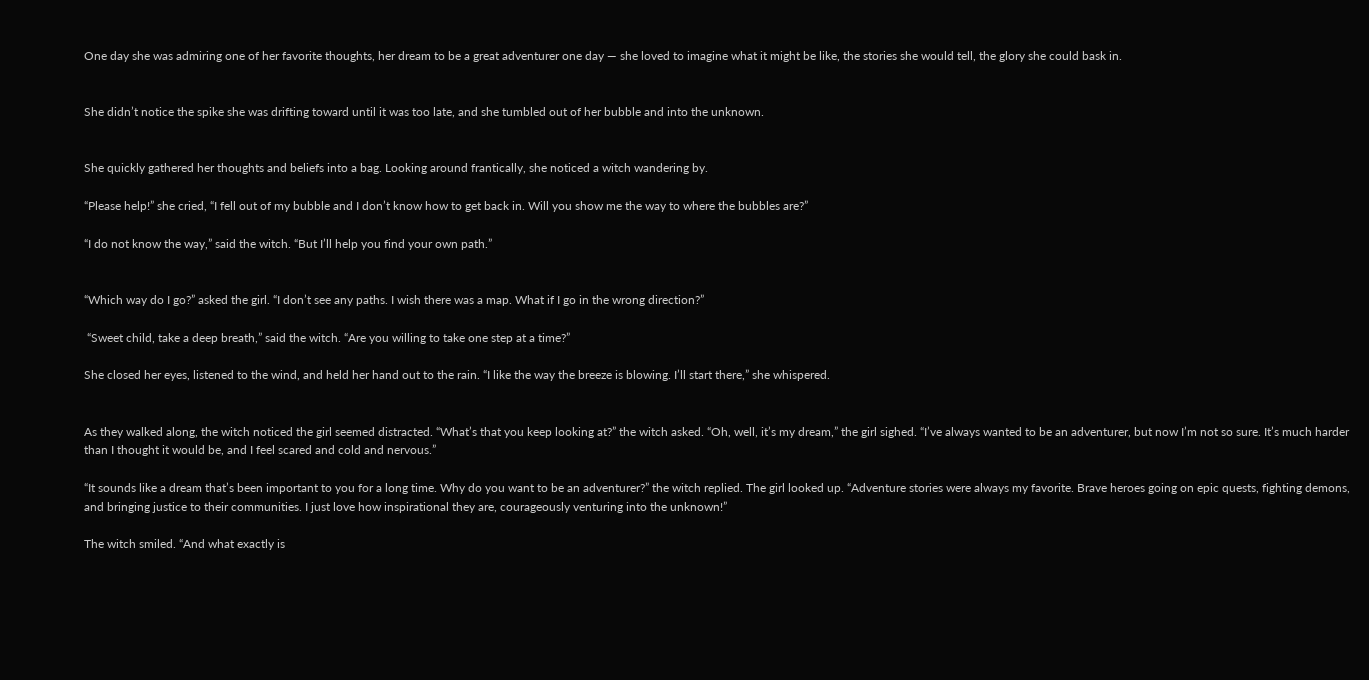One day she was admiring one of her favorite thoughts, her dream to be a great adventurer one day — she loved to imagine what it might be like, the stories she would tell, the glory she could bask in.


She didn’t notice the spike she was drifting toward until it was too late, and she tumbled out of her bubble and into the unknown.


She quickly gathered her thoughts and beliefs into a bag. Looking around frantically, she noticed a witch wandering by.

“Please help!” she cried, “I fell out of my bubble and I don’t know how to get back in. Will you show me the way to where the bubbles are?”

“I do not know the way,” said the witch. “But I’ll help you find your own path.”


“Which way do I go?” asked the girl. “I don’t see any paths. I wish there was a map. What if I go in the wrong direction?”

 “Sweet child, take a deep breath,” said the witch. “Are you willing to take one step at a time?”

She closed her eyes, listened to the wind, and held her hand out to the rain. “I like the way the breeze is blowing. I’ll start there,” she whispered.


As they walked along, the witch noticed the girl seemed distracted. “What’s that you keep looking at?” the witch asked. “Oh, well, it’s my dream,” the girl sighed. “I’ve always wanted to be an adventurer, but now I’m not so sure. It’s much harder than I thought it would be, and I feel scared and cold and nervous.”

“It sounds like a dream that’s been important to you for a long time. Why do you want to be an adventurer?” the witch replied. The girl looked up. “Adventure stories were always my favorite. Brave heroes going on epic quests, fighting demons, and bringing justice to their communities. I just love how inspirational they are, courageously venturing into the unknown!”

The witch smiled. “And what exactly is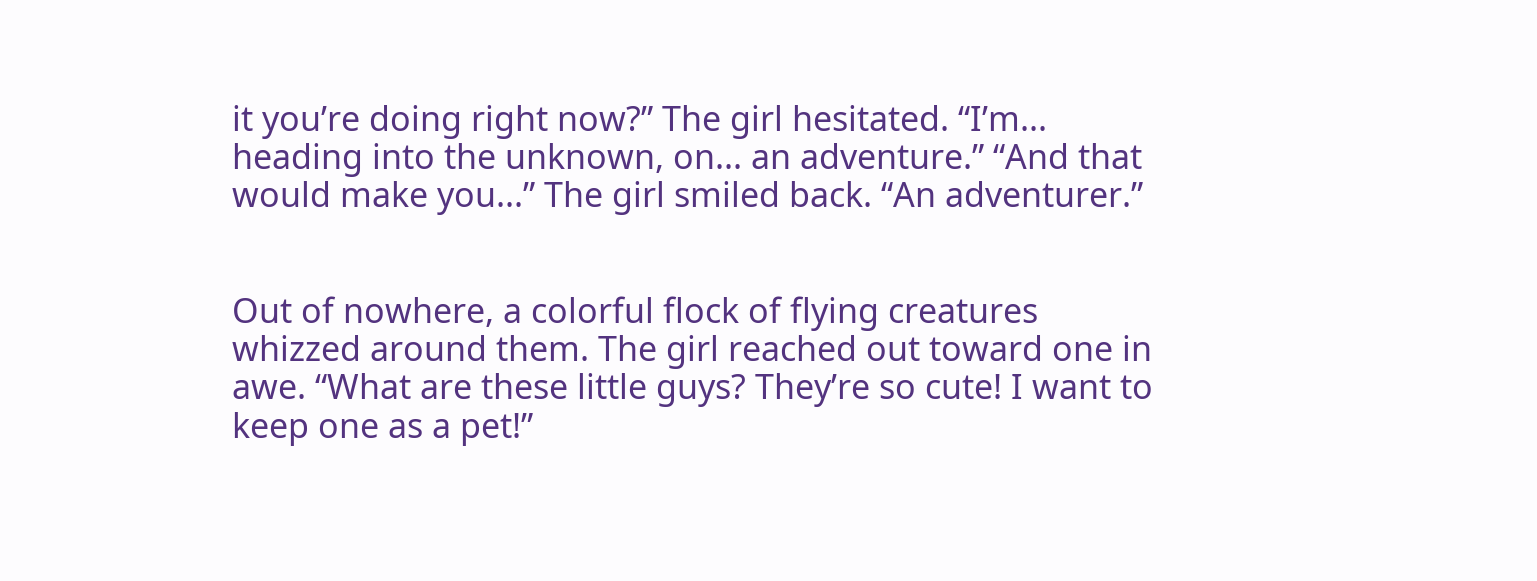it you’re doing right now?” The girl hesitated. “I’m... heading into the unknown, on... an adventure.” “And that would make you...” The girl smiled back. “An adventurer.”


Out of nowhere, a colorful flock of flying creatures whizzed around them. The girl reached out toward one in awe. “What are these little guys? They’re so cute! I want to keep one as a pet!”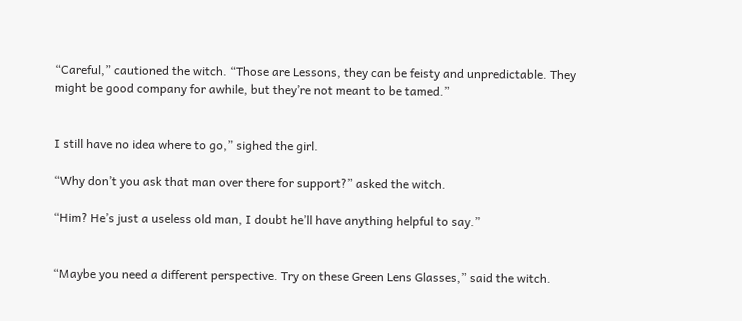“Careful,” cautioned the witch. “Those are Lessons, they can be feisty and unpredictable. They might be good company for awhile, but they’re not meant to be tamed.”


I still have no idea where to go,” sighed the girl.

“Why don’t you ask that man over there for support?” asked the witch.

“Him? He’s just a useless old man, I doubt he’ll have anything helpful to say.”


“Maybe you need a different perspective. Try on these Green Lens Glasses,” said the witch.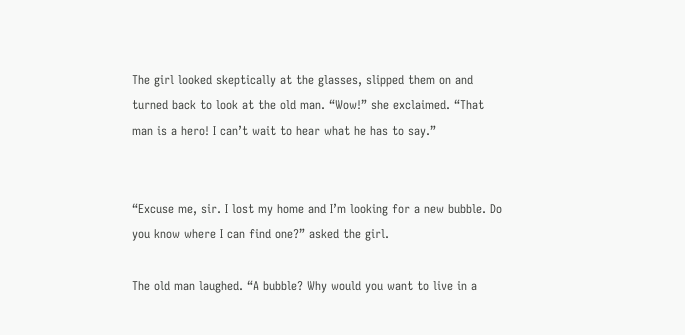The girl looked skeptically at the glasses, slipped them on and turned back to look at the old man. “Wow!” she exclaimed. “That man is a hero! I can’t wait to hear what he has to say.”


“Excuse me, sir. I lost my home and I’m looking for a new bubble. Do you know where I can find one?” asked the girl.

The old man laughed. “A bubble? Why would you want to live in a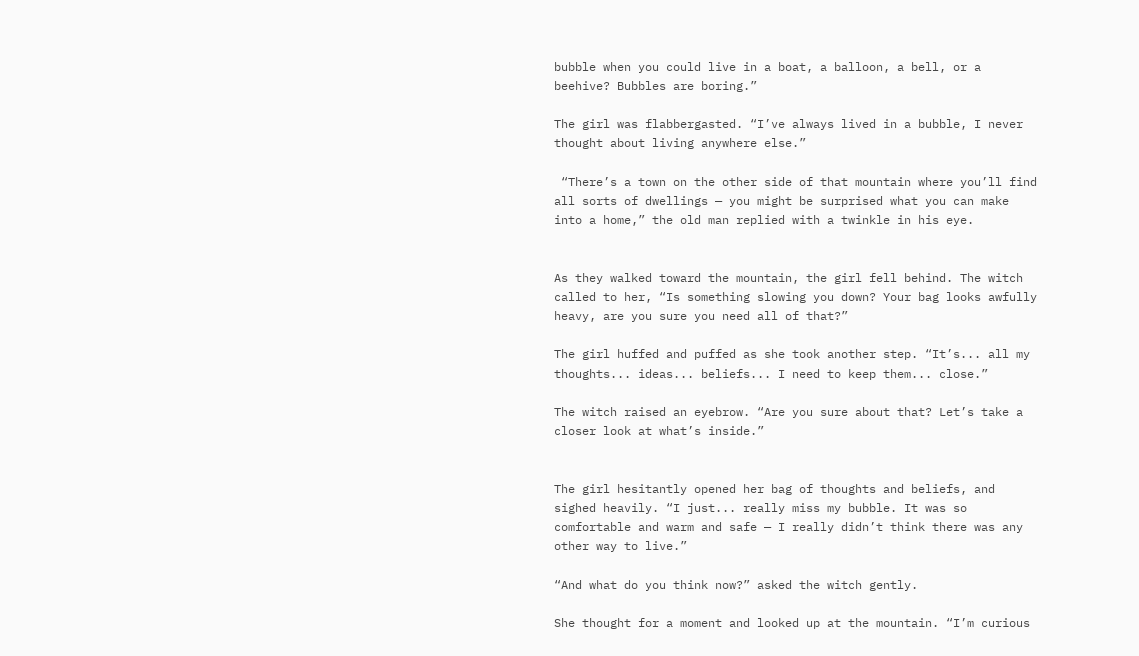bubble when you could live in a boat, a balloon, a bell, or a beehive? Bubbles are boring.”

The girl was flabbergasted. “I’ve always lived in a bubble, I never thought about living anywhere else.”

 “There’s a town on the other side of that mountain where you’ll find all sorts of dwellings — you might be surprised what you can make into a home,” the old man replied with a twinkle in his eye.


As they walked toward the mountain, the girl fell behind. The witch called to her, “Is something slowing you down? Your bag looks awfully heavy, are you sure you need all of that?”

The girl huffed and puffed as she took another step. “It’s... all my thoughts... ideas... beliefs... I need to keep them... close.”

The witch raised an eyebrow. “Are you sure about that? Let’s take a closer look at what’s inside.”


The girl hesitantly opened her bag of thoughts and beliefs, and sighed heavily. “I just... really miss my bubble. It was so comfortable and warm and safe — I really didn’t think there was any other way to live.”

“And what do you think now?” asked the witch gently.

She thought for a moment and looked up at the mountain. “I’m curious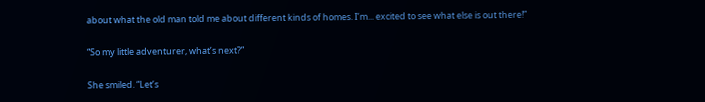about what the old man told me about different kinds of homes. I’m... excited to see what else is out there!”

“So my little adventurer, what’s next?”

She smiled. “Let’s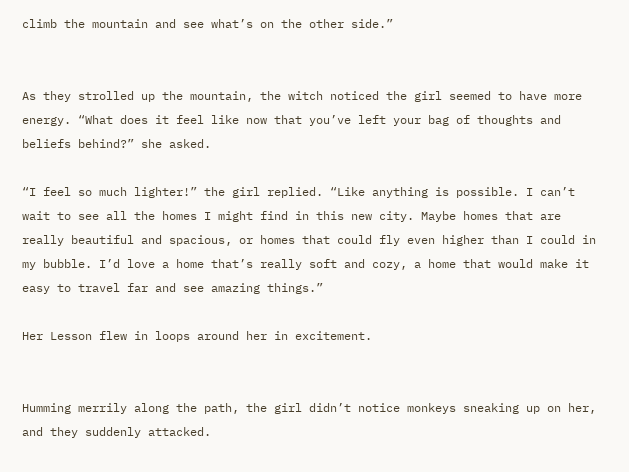climb the mountain and see what’s on the other side.”


As they strolled up the mountain, the witch noticed the girl seemed to have more energy. “What does it feel like now that you’ve left your bag of thoughts and beliefs behind?” she asked.

“I feel so much lighter!” the girl replied. “Like anything is possible. I can’t wait to see all the homes I might find in this new city. Maybe homes that are really beautiful and spacious, or homes that could fly even higher than I could in my bubble. I’d love a home that’s really soft and cozy, a home that would make it easy to travel far and see amazing things.”

Her Lesson flew in loops around her in excitement.


Humming merrily along the path, the girl didn’t notice monkeys sneaking up on her, and they suddenly attacked.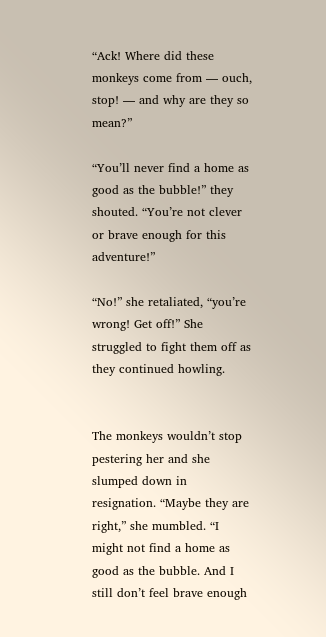“Ack! Where did these monkeys come from — ouch, stop! — and why are they so mean?”

“You’ll never find a home as good as the bubble!” they shouted. “You’re not clever or brave enough for this adventure!”

“No!” she retaliated, “you’re wrong! Get off!” She struggled to fight them off as they continued howling.


The monkeys wouldn’t stop pestering her and she slumped down in resignation. “Maybe they are right,” she mumbled. “I might not find a home as good as the bubble. And I still don’t feel brave enough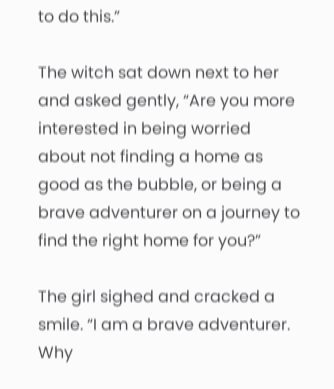to do this.”

The witch sat down next to her and asked gently, “Are you more interested in being worried about not finding a home as good as the bubble, or being a brave adventurer on a journey to find the right home for you?”

The girl sighed and cracked a smile. “I am a brave adventurer. Why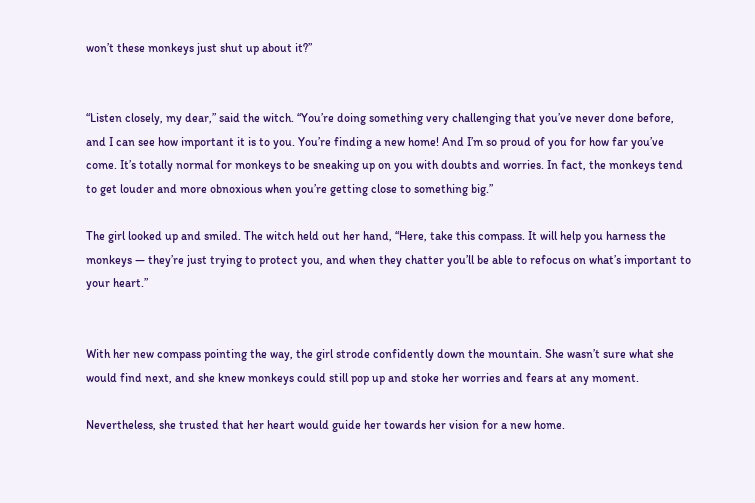won’t these monkeys just shut up about it?”


“Listen closely, my dear,” said the witch. “You’re doing something very challenging that you’ve never done before, and I can see how important it is to you. You’re finding a new home! And I’m so proud of you for how far you’ve come. It’s totally normal for monkeys to be sneaking up on you with doubts and worries. In fact, the monkeys tend to get louder and more obnoxious when you’re getting close to something big.”

The girl looked up and smiled. The witch held out her hand, “Here, take this compass. It will help you harness the monkeys — they’re just trying to protect you, and when they chatter you’ll be able to refocus on what’s important to your heart.”


With her new compass pointing the way, the girl strode confidently down the mountain. She wasn’t sure what she would find next, and she knew monkeys could still pop up and stoke her worries and fears at any moment.

Nevertheless, she trusted that her heart would guide her towards her vision for a new home.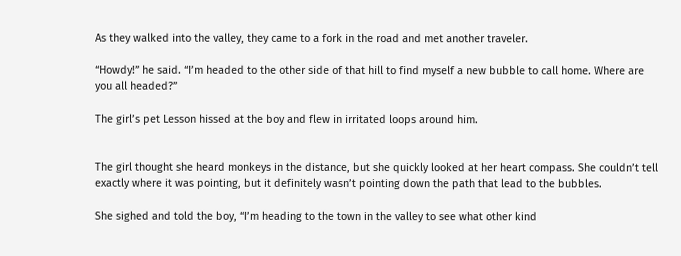As they walked into the valley, they came to a fork in the road and met another traveler.

“Howdy!” he said. “I’m headed to the other side of that hill to find myself a new bubble to call home. Where are you all headed?”

The girl’s pet Lesson hissed at the boy and flew in irritated loops around him.


The girl thought she heard monkeys in the distance, but she quickly looked at her heart compass. She couldn’t tell exactly where it was pointing, but it definitely wasn’t pointing down the path that lead to the bubbles.

She sighed and told the boy, “I’m heading to the town in the valley to see what other kind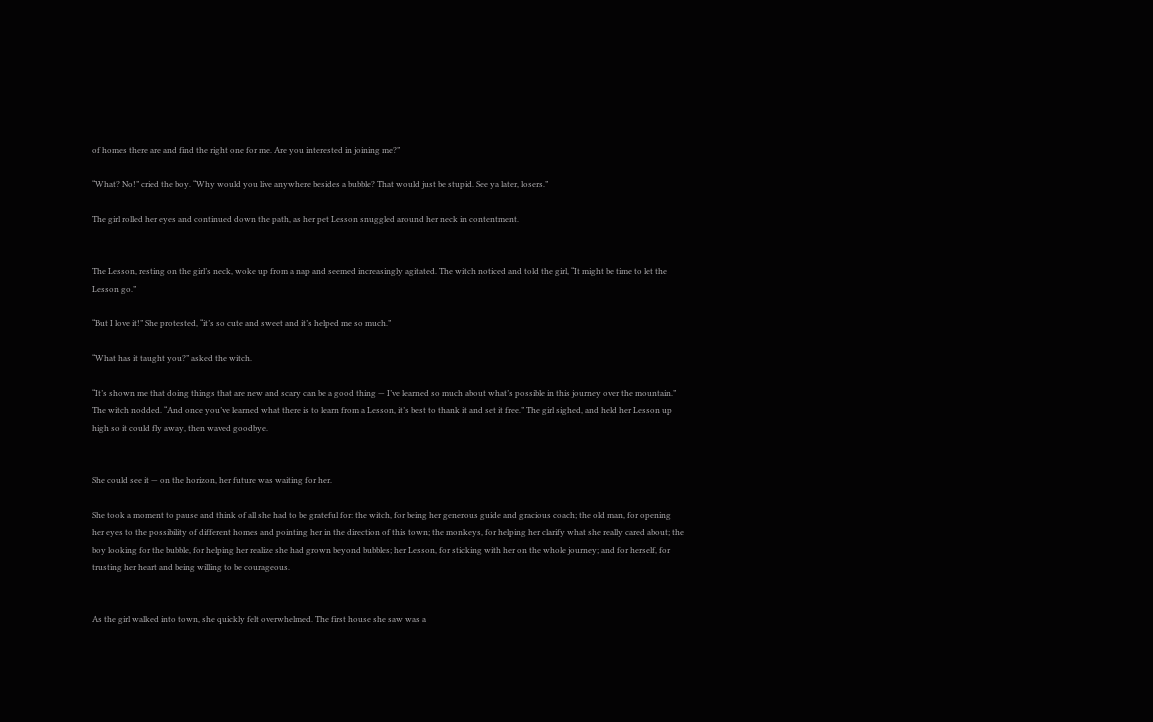of homes there are and find the right one for me. Are you interested in joining me?”

“What? No!” cried the boy. “Why would you live anywhere besides a bubble? That would just be stupid. See ya later, losers.”

The girl rolled her eyes and continued down the path, as her pet Lesson snuggled around her neck in contentment.


The Lesson, resting on the girl’s neck, woke up from a nap and seemed increasingly agitated. The witch noticed and told the girl, “It might be time to let the Lesson go.”

“But I love it!” She protested, “it’s so cute and sweet and it’s helped me so much.”

“What has it taught you?” asked the witch.

“It’s shown me that doing things that are new and scary can be a good thing — I’ve learned so much about what’s possible in this journey over the mountain.” The witch nodded. “And once you’ve learned what there is to learn from a Lesson, it’s best to thank it and set it free.” The girl sighed, and held her Lesson up high so it could fly away, then waved goodbye.


She could see it — on the horizon, her future was waiting for her.

She took a moment to pause and think of all she had to be grateful for: the witch, for being her generous guide and gracious coach; the old man, for opening her eyes to the possibility of different homes and pointing her in the direction of this town; the monkeys, for helping her clarify what she really cared about; the boy looking for the bubble, for helping her realize she had grown beyond bubbles; her Lesson, for sticking with her on the whole journey; and for herself, for trusting her heart and being willing to be courageous.


As the girl walked into town, she quickly felt overwhelmed. The first house she saw was a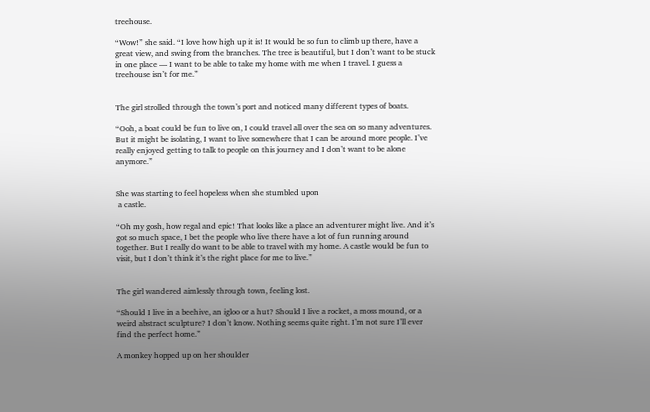treehouse.

“Wow!” she said. “I love how high up it is! It would be so fun to climb up there, have a great view, and swing from the branches. The tree is beautiful, but I don’t want to be stuck in one place — I want to be able to take my home with me when I travel. I guess a treehouse isn’t for me.”


The girl strolled through the town’s port and noticed many different types of boats.

“Ooh, a boat could be fun to live on, I could travel all over the sea on so many adventures. But it might be isolating, I want to live somewhere that I can be around more people. I’ve really enjoyed getting to talk to people on this journey and I don’t want to be alone anymore.”


She was starting to feel hopeless when she stumbled upon
 a castle.

“Oh my gosh, how regal and epic! That looks like a place an adventurer might live. And it’s got so much space, I bet the people who live there have a lot of fun running around together. But I really do want to be able to travel with my home. A castle would be fun to visit, but I don’t think it’s the right place for me to live.”


The girl wandered aimlessly through town, feeling lost.

“Should I live in a beehive, an igloo or a hut? Should I live a rocket, a moss mound, or a weird abstract sculpture? I don’t know. Nothing seems quite right. I’m not sure I’ll ever find the perfect home.”

A monkey hopped up on her shoulder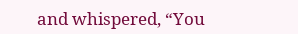and whispered, “You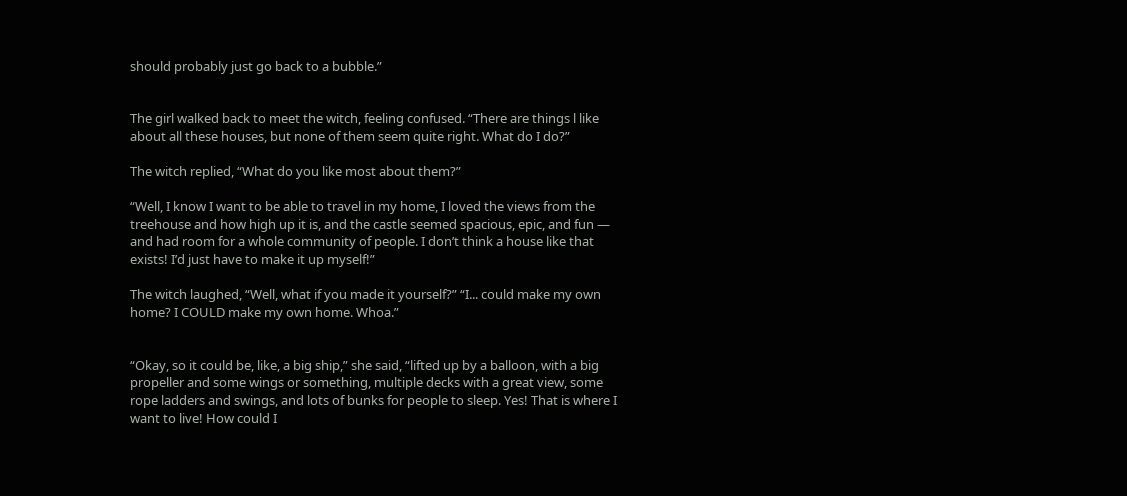should probably just go back to a bubble.”


The girl walked back to meet the witch, feeling confused. “There are things l like about all these houses, but none of them seem quite right. What do I do?”

The witch replied, “What do you like most about them?”

“Well, I know I want to be able to travel in my home, I loved the views from the treehouse and how high up it is, and the castle seemed spacious, epic, and fun — and had room for a whole community of people. I don’t think a house like that exists! I’d just have to make it up myself!”

The witch laughed, “Well, what if you made it yourself?” “I... could make my own home? I COULD make my own home. Whoa.”


“Okay, so it could be, like, a big ship,” she said, “lifted up by a balloon, with a big propeller and some wings or something, multiple decks with a great view, some rope ladders and swings, and lots of bunks for people to sleep. Yes! That is where I want to live! How could I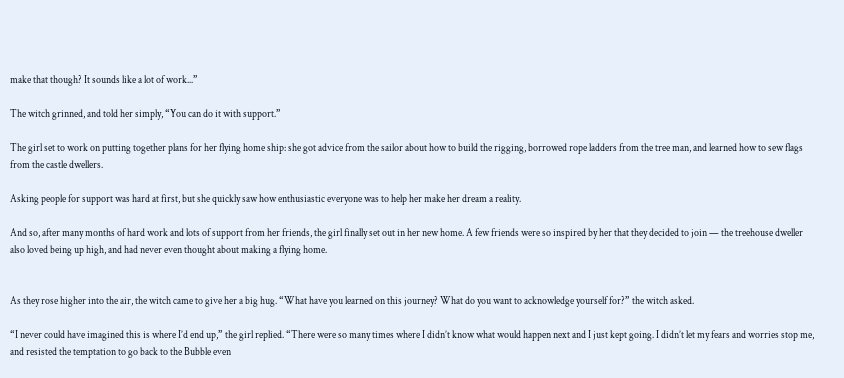make that though? It sounds like a lot of work...”

The witch grinned, and told her simply, “You can do it with support.”

The girl set to work on putting together plans for her flying home ship: she got advice from the sailor about how to build the rigging, borrowed rope ladders from the tree man, and learned how to sew flags from the castle dwellers.

Asking people for support was hard at first, but she quickly saw how enthusiastic everyone was to help her make her dream a reality.

And so, after many months of hard work and lots of support from her friends, the girl finally set out in her new home. A few friends were so inspired by her that they decided to join — the treehouse dweller also loved being up high, and had never even thought about making a flying home.


As they rose higher into the air, the witch came to give her a big hug. “What have you learned on this journey? What do you want to acknowledge yourself for?” the witch asked.

“I never could have imagined this is where I’d end up,” the girl replied. “There were so many times where I didn’t know what would happen next and I just kept going. I didn’t let my fears and worries stop me, and resisted the temptation to go back to the Bubble even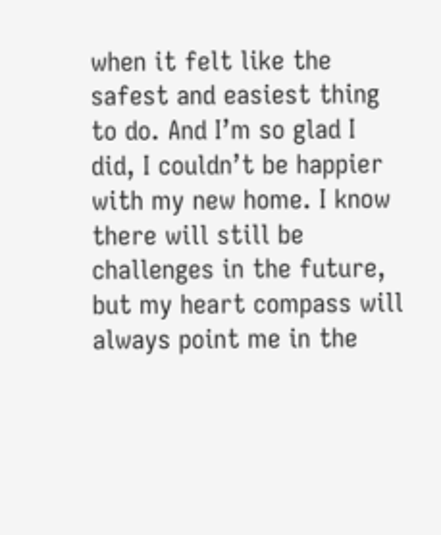when it felt like the safest and easiest thing to do. And I’m so glad I did, I couldn’t be happier with my new home. I know there will still be challenges in the future, but my heart compass will always point me in the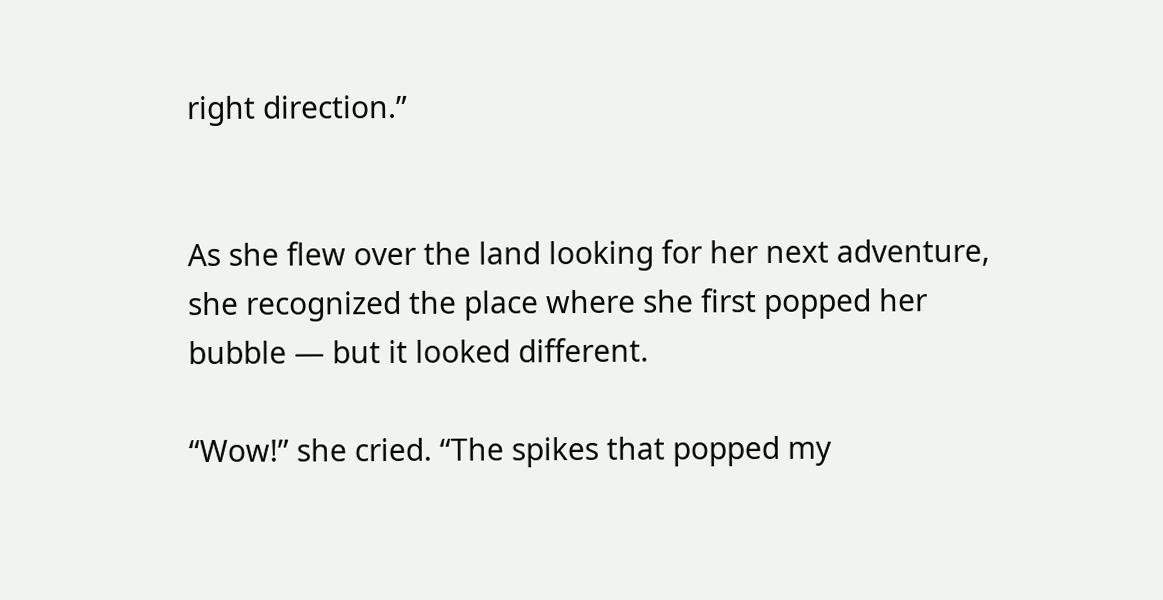right direction.”


As she flew over the land looking for her next adventure, she recognized the place where she first popped her bubble — but it looked different.

“Wow!” she cried. “The spikes that popped my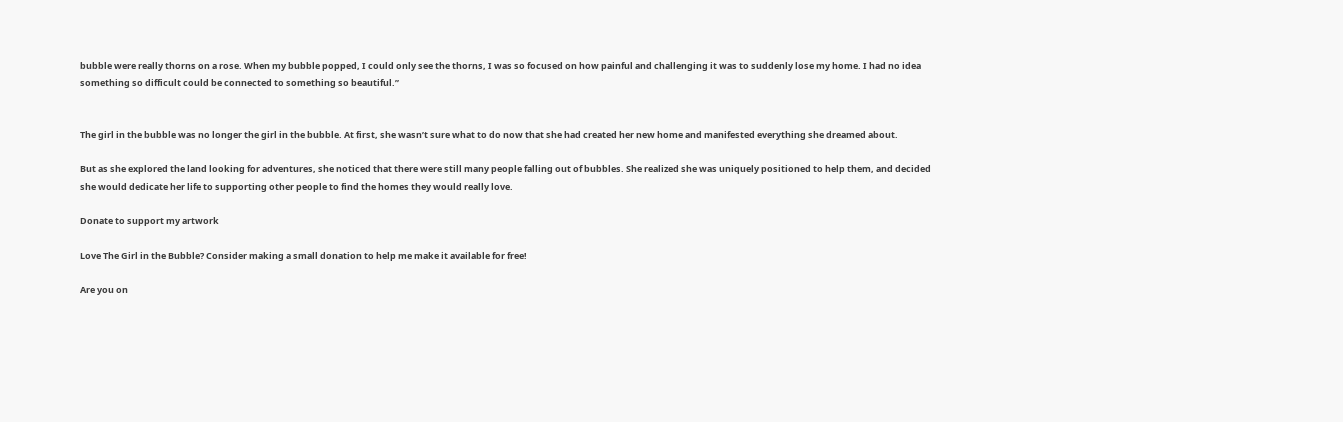bubble were really thorns on a rose. When my bubble popped, I could only see the thorns, I was so focused on how painful and challenging it was to suddenly lose my home. I had no idea something so difficult could be connected to something so beautiful.”


The girl in the bubble was no longer the girl in the bubble. At first, she wasn’t sure what to do now that she had created her new home and manifested everything she dreamed about.

But as she explored the land looking for adventures, she noticed that there were still many people falling out of bubbles. She realized she was uniquely positioned to help them, and decided she would dedicate her life to supporting other people to find the homes they would really love.

Donate to support my artwork

Love The Girl in the Bubble? Consider making a small donation to help me make it available for free!

Are you on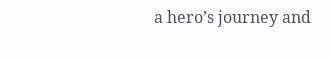a hero’s journey and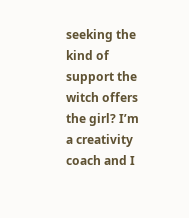seeking the kind of support the witch offers the girl? I’m a creativity coach and I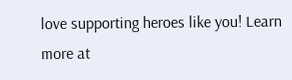love supporting heroes like you! Learn more at